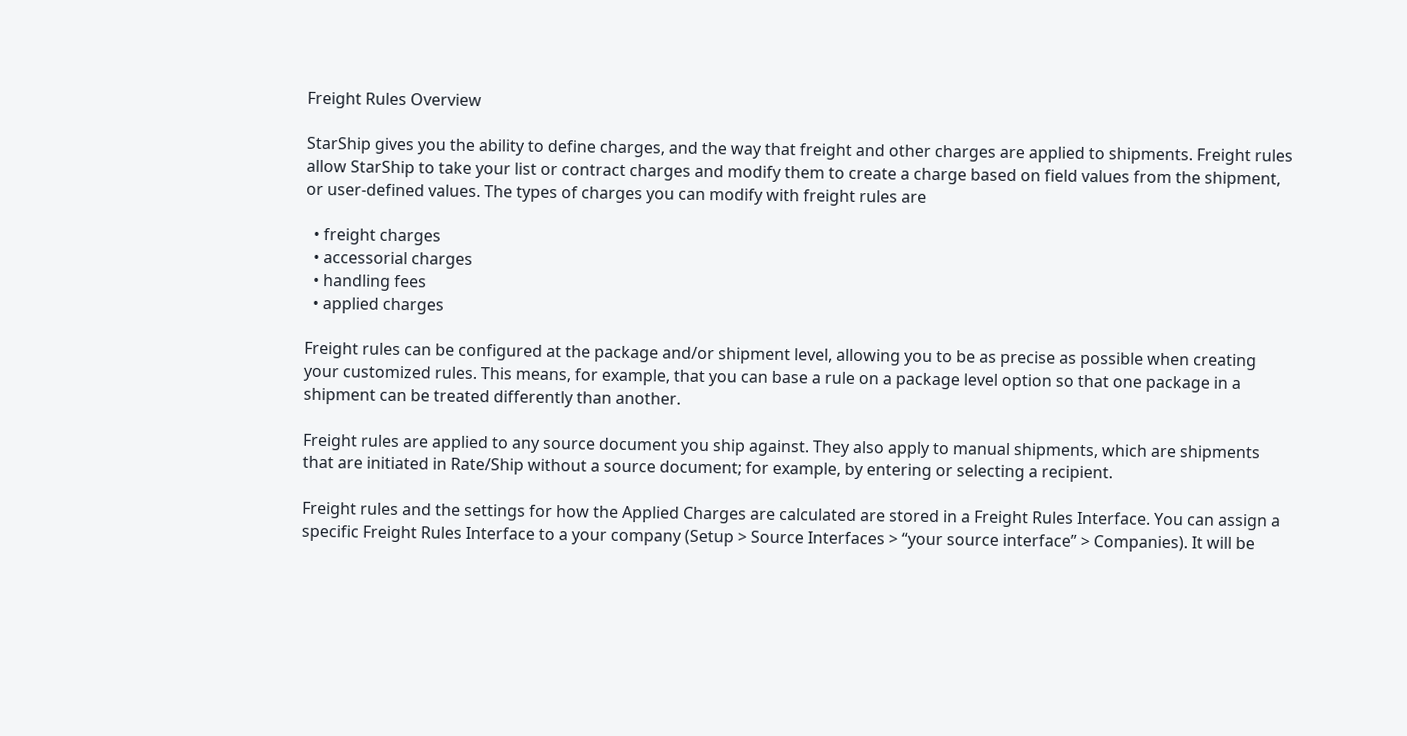Freight Rules Overview

StarShip gives you the ability to define charges, and the way that freight and other charges are applied to shipments. Freight rules allow StarShip to take your list or contract charges and modify them to create a charge based on field values from the shipment, or user-defined values. The types of charges you can modify with freight rules are

  • freight charges
  • accessorial charges
  • handling fees
  • applied charges

Freight rules can be configured at the package and/or shipment level, allowing you to be as precise as possible when creating your customized rules. This means, for example, that you can base a rule on a package level option so that one package in a shipment can be treated differently than another.

Freight rules are applied to any source document you ship against. They also apply to manual shipments, which are shipments that are initiated in Rate/Ship without a source document; for example, by entering or selecting a recipient.

Freight rules and the settings for how the Applied Charges are calculated are stored in a Freight Rules Interface. You can assign a specific Freight Rules Interface to a your company (Setup > Source Interfaces > “your source interface” > Companies). It will be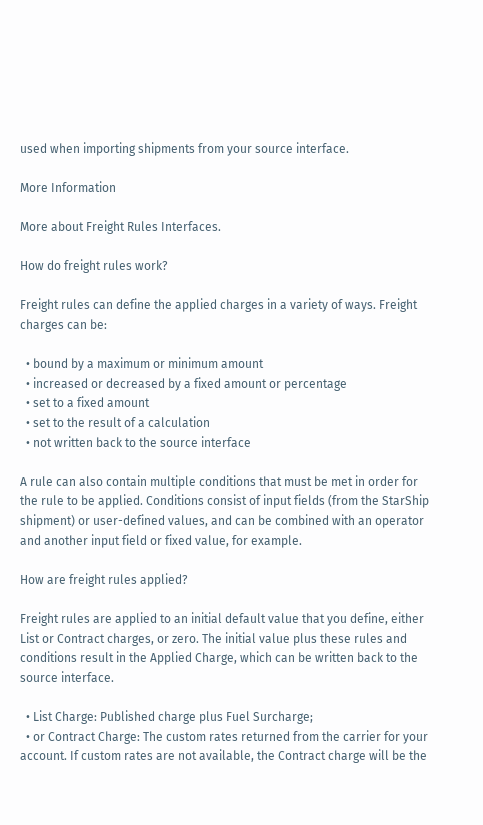used when importing shipments from your source interface.

More Information

More about Freight Rules Interfaces.

How do freight rules work?

Freight rules can define the applied charges in a variety of ways. Freight charges can be:

  • bound by a maximum or minimum amount
  • increased or decreased by a fixed amount or percentage
  • set to a fixed amount
  • set to the result of a calculation
  • not written back to the source interface

A rule can also contain multiple conditions that must be met in order for the rule to be applied. Conditions consist of input fields (from the StarShip shipment) or user-defined values, and can be combined with an operator and another input field or fixed value, for example.

How are freight rules applied?

Freight rules are applied to an initial default value that you define, either List or Contract charges, or zero. The initial value plus these rules and conditions result in the Applied Charge, which can be written back to the source interface.

  • List Charge: Published charge plus Fuel Surcharge;
  • or Contract Charge: The custom rates returned from the carrier for your account. If custom rates are not available, the Contract charge will be the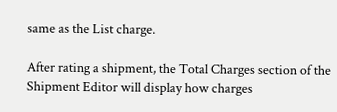same as the List charge.

After rating a shipment, the Total Charges section of the Shipment Editor will display how charges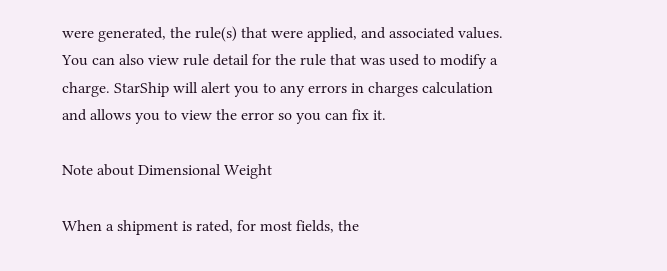were generated, the rule(s) that were applied, and associated values. You can also view rule detail for the rule that was used to modify a charge. StarShip will alert you to any errors in charges calculation and allows you to view the error so you can fix it.

Note about Dimensional Weight

When a shipment is rated, for most fields, the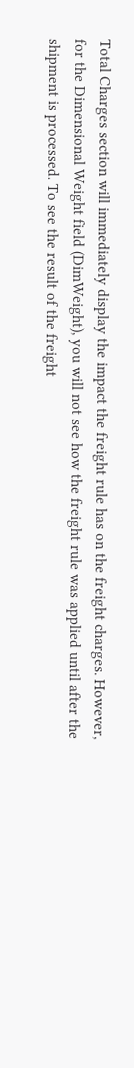Total Charges section will immediately display the impact the freight rule has on the freight charges. However, for the Dimensional Weight field (DimWeight), you will not see how the freight rule was applied until after the shipment is processed. To see the result of the freight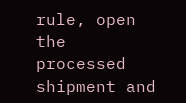rule, open the processed shipment and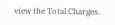view the Total Charges.